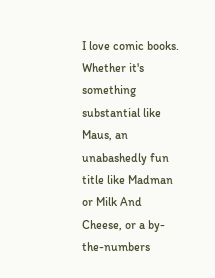I love comic books. Whether it's something substantial like Maus, an unabashedly fun title like Madman or Milk And Cheese, or a by-the-numbers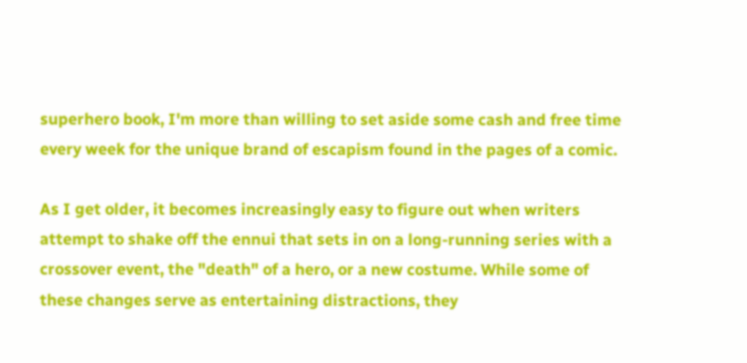superhero book, I'm more than willing to set aside some cash and free time every week for the unique brand of escapism found in the pages of a comic.

As I get older, it becomes increasingly easy to figure out when writers attempt to shake off the ennui that sets in on a long-running series with a crossover event, the "death" of a hero, or a new costume. While some of these changes serve as entertaining distractions, they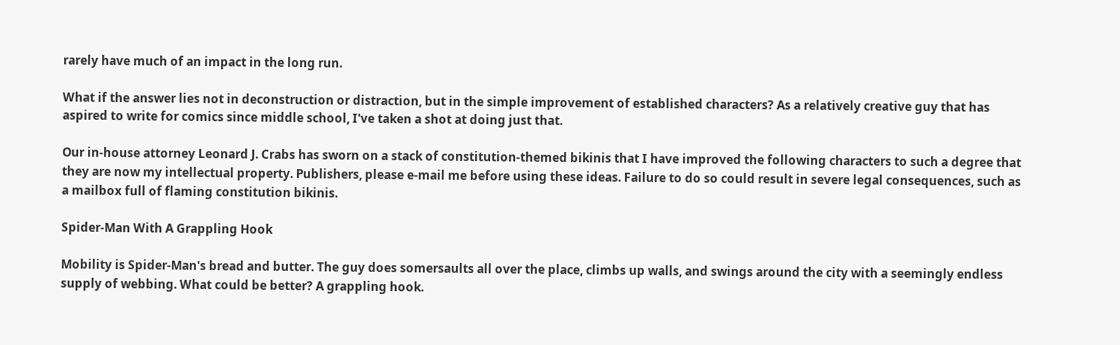rarely have much of an impact in the long run.

What if the answer lies not in deconstruction or distraction, but in the simple improvement of established characters? As a relatively creative guy that has aspired to write for comics since middle school, I've taken a shot at doing just that.

Our in-house attorney Leonard J. Crabs has sworn on a stack of constitution-themed bikinis that I have improved the following characters to such a degree that they are now my intellectual property. Publishers, please e-mail me before using these ideas. Failure to do so could result in severe legal consequences, such as a mailbox full of flaming constitution bikinis.

Spider-Man With A Grappling Hook

Mobility is Spider-Man's bread and butter. The guy does somersaults all over the place, climbs up walls, and swings around the city with a seemingly endless supply of webbing. What could be better? A grappling hook.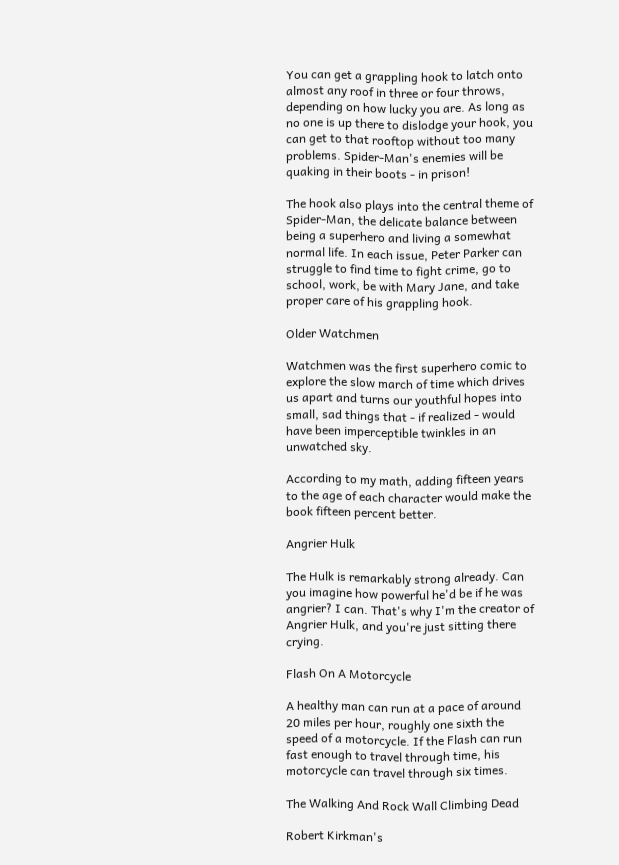You can get a grappling hook to latch onto almost any roof in three or four throws, depending on how lucky you are. As long as no one is up there to dislodge your hook, you can get to that rooftop without too many problems. Spider-Man's enemies will be quaking in their boots - in prison!

The hook also plays into the central theme of Spider-Man, the delicate balance between being a superhero and living a somewhat normal life. In each issue, Peter Parker can struggle to find time to fight crime, go to school, work, be with Mary Jane, and take proper care of his grappling hook.

Older Watchmen

Watchmen was the first superhero comic to explore the slow march of time which drives us apart and turns our youthful hopes into small, sad things that - if realized - would have been imperceptible twinkles in an unwatched sky.

According to my math, adding fifteen years to the age of each character would make the book fifteen percent better.

Angrier Hulk

The Hulk is remarkably strong already. Can you imagine how powerful he'd be if he was angrier? I can. That's why I'm the creator of Angrier Hulk, and you're just sitting there crying.

Flash On A Motorcycle

A healthy man can run at a pace of around 20 miles per hour, roughly one sixth the speed of a motorcycle. If the Flash can run fast enough to travel through time, his motorcycle can travel through six times.

The Walking And Rock Wall Climbing Dead

Robert Kirkman's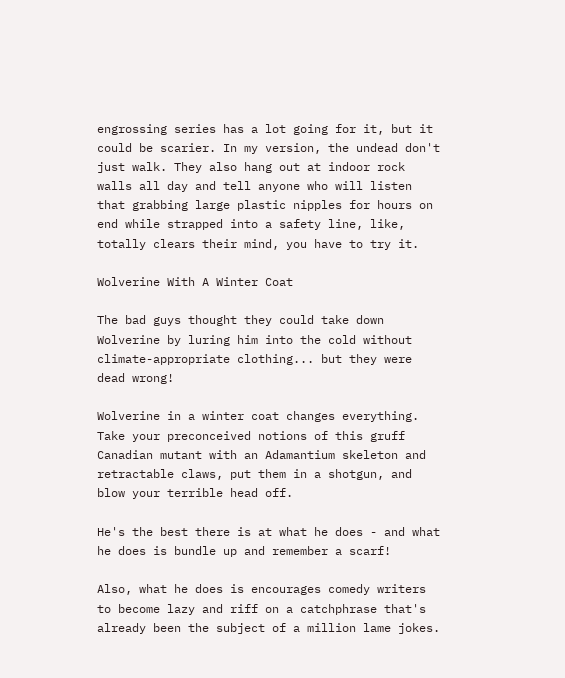engrossing series has a lot going for it, but it could be scarier. In my version, the undead don't just walk. They also hang out at indoor rock walls all day and tell anyone who will listen that grabbing large plastic nipples for hours on end while strapped into a safety line, like, totally clears their mind, you have to try it.

Wolverine With A Winter Coat

The bad guys thought they could take down Wolverine by luring him into the cold without climate-appropriate clothing... but they were dead wrong!

Wolverine in a winter coat changes everything. Take your preconceived notions of this gruff Canadian mutant with an Adamantium skeleton and retractable claws, put them in a shotgun, and blow your terrible head off.

He's the best there is at what he does - and what he does is bundle up and remember a scarf!

Also, what he does is encourages comedy writers to become lazy and riff on a catchphrase that's already been the subject of a million lame jokes.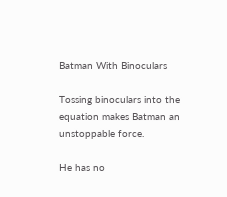Batman With Binoculars

Tossing binoculars into the equation makes Batman an unstoppable force.

He has no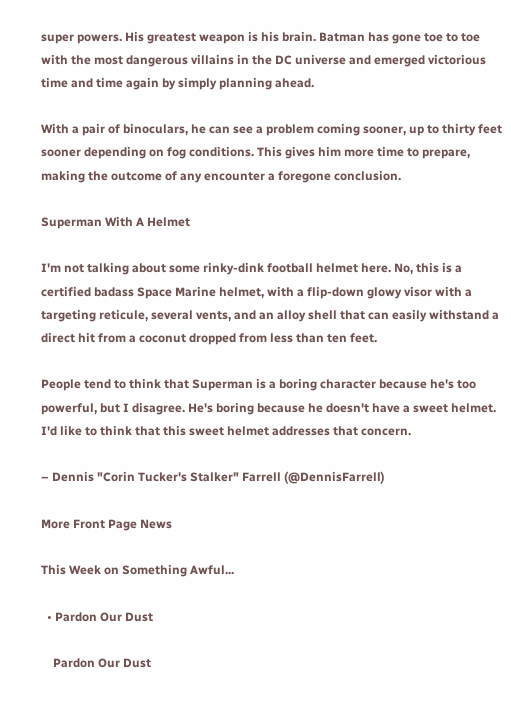super powers. His greatest weapon is his brain. Batman has gone toe to toe with the most dangerous villains in the DC universe and emerged victorious time and time again by simply planning ahead.

With a pair of binoculars, he can see a problem coming sooner, up to thirty feet sooner depending on fog conditions. This gives him more time to prepare, making the outcome of any encounter a foregone conclusion.

Superman With A Helmet

I'm not talking about some rinky-dink football helmet here. No, this is a certified badass Space Marine helmet, with a flip-down glowy visor with a targeting reticule, several vents, and an alloy shell that can easily withstand a direct hit from a coconut dropped from less than ten feet.

People tend to think that Superman is a boring character because he's too powerful, but I disagree. He's boring because he doesn't have a sweet helmet. I'd like to think that this sweet helmet addresses that concern.

– Dennis "Corin Tucker's Stalker" Farrell (@DennisFarrell)

More Front Page News

This Week on Something Awful...

  • Pardon Our Dust

    Pardon Our Dust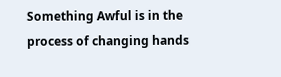Something Awful is in the process of changing hands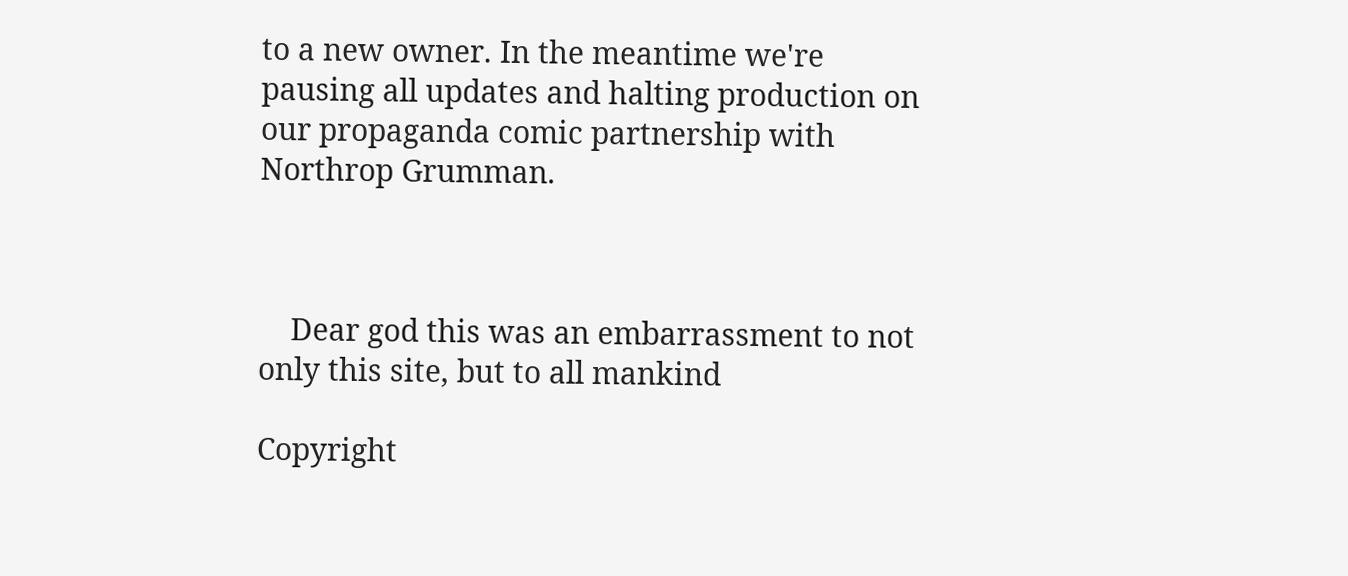to a new owner. In the meantime we're pausing all updates and halting production on our propaganda comic partnership with Northrop Grumman.



    Dear god this was an embarrassment to not only this site, but to all mankind

Copyright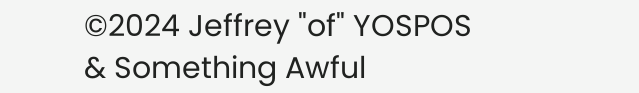©2024 Jeffrey "of" YOSPOS & Something Awful